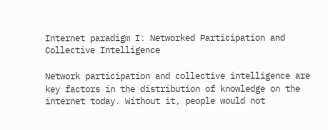Internet paradigm I: Networked Participation and Collective Intelligence

Network participation and collective intelligence are key factors in the distribution of knowledge on the internet today. Without it, people would not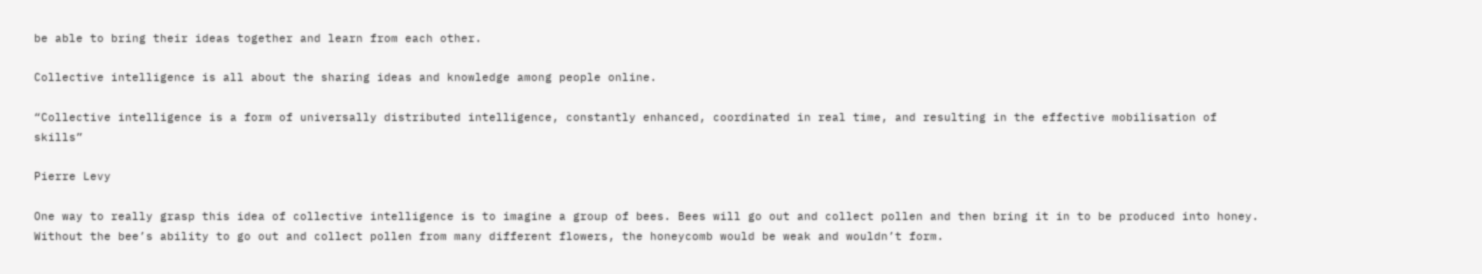be able to bring their ideas together and learn from each other.

Collective intelligence is all about the sharing ideas and knowledge among people online.

“Collective intelligence is a form of universally distributed intelligence, constantly enhanced, coordinated in real time, and resulting in the effective mobilisation of skills”

Pierre Levy

One way to really grasp this idea of collective intelligence is to imagine a group of bees. Bees will go out and collect pollen and then bring it in to be produced into honey. Without the bee’s ability to go out and collect pollen from many different flowers, the honeycomb would be weak and wouldn’t form.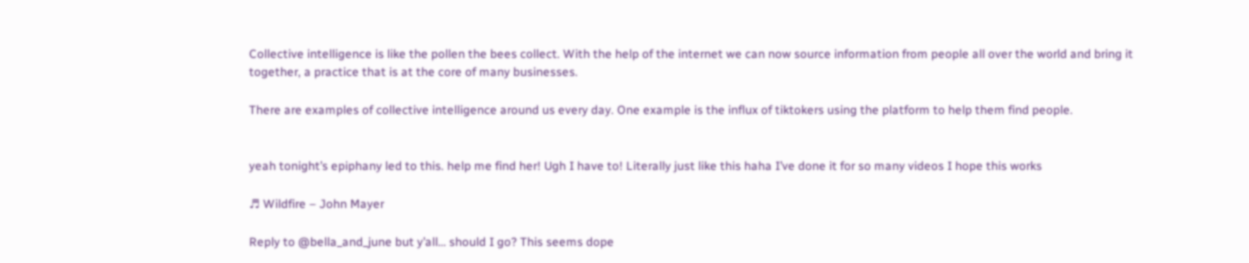Collective intelligence is like the pollen the bees collect. With the help of the internet we can now source information from people all over the world and bring it together, a practice that is at the core of many businesses.

There are examples of collective intelligence around us every day. One example is the influx of tiktokers using the platform to help them find people.


yeah tonight’s epiphany led to this. help me find her! Ugh I have to! Literally just like this haha I’ve done it for so many videos I hope this works

♬ Wildfire – John Mayer

Reply to @bella_and_june but y’all… should I go? This seems dope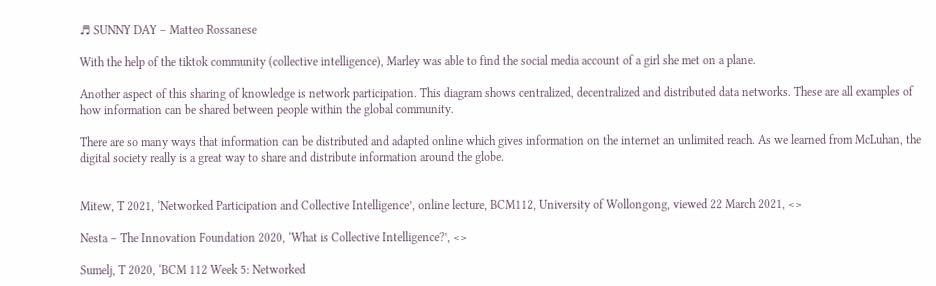♬ SUNNY DAY – Matteo Rossanese

With the help of the tiktok community (collective intelligence), Marley was able to find the social media account of a girl she met on a plane.

Another aspect of this sharing of knowledge is network participation. This diagram shows centralized, decentralized and distributed data networks. These are all examples of how information can be shared between people within the global community.

There are so many ways that information can be distributed and adapted online which gives information on the internet an unlimited reach. As we learned from McLuhan, the digital society really is a great way to share and distribute information around the globe.


Mitew, T 2021, ‘Networked Participation and Collective Intelligence’, online lecture, BCM112, University of Wollongong, viewed 22 March 2021, <>

Nesta – The Innovation Foundation 2020, ‘What is Collective Intelligence?’, <>

Sumelj, T 2020, ‘BCM 112 Week 5: Networked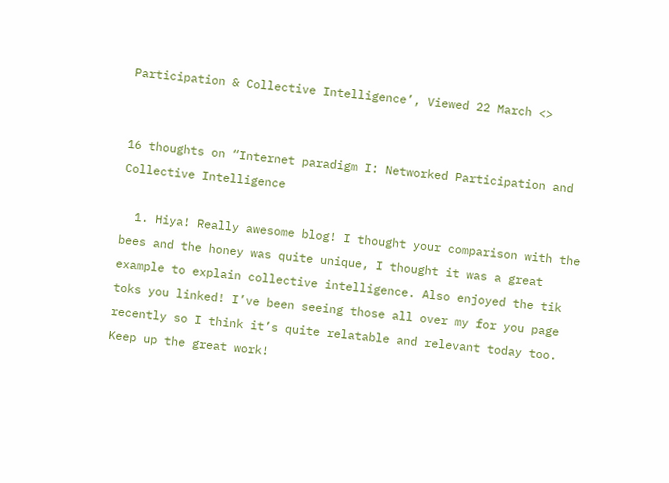Participation & Collective Intelligence’, Viewed 22 March <>


16 thoughts on “Internet paradigm I: Networked Participation and Collective Intelligence

  1. Hiya! Really awesome blog! I thought your comparison with the bees and the honey was quite unique, I thought it was a great example to explain collective intelligence. Also enjoyed the tik toks you linked! I’ve been seeing those all over my for you page recently so I think it’s quite relatable and relevant today too. Keep up the great work!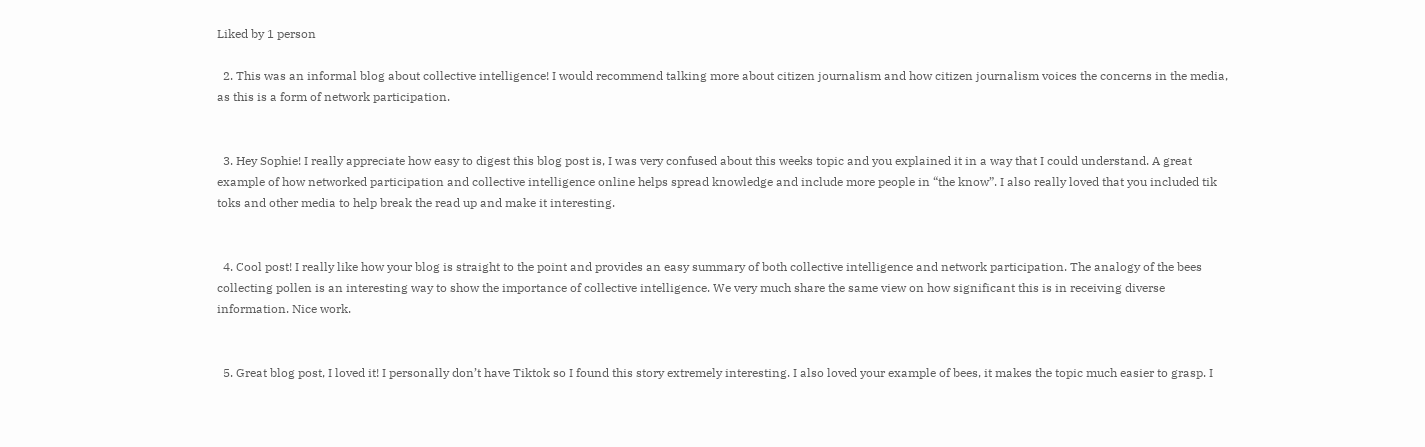Liked by 1 person

  2. This was an informal blog about collective intelligence! I would recommend talking more about citizen journalism and how citizen journalism voices the concerns in the media, as this is a form of network participation.


  3. Hey Sophie! I really appreciate how easy to digest this blog post is, I was very confused about this weeks topic and you explained it in a way that I could understand. A great example of how networked participation and collective intelligence online helps spread knowledge and include more people in “the know”. I also really loved that you included tik toks and other media to help break the read up and make it interesting.


  4. Cool post! I really like how your blog is straight to the point and provides an easy summary of both collective intelligence and network participation. The analogy of the bees collecting pollen is an interesting way to show the importance of collective intelligence. We very much share the same view on how significant this is in receiving diverse information. Nice work.


  5. Great blog post, I loved it! I personally don’t have Tiktok so I found this story extremely interesting. I also loved your example of bees, it makes the topic much easier to grasp. I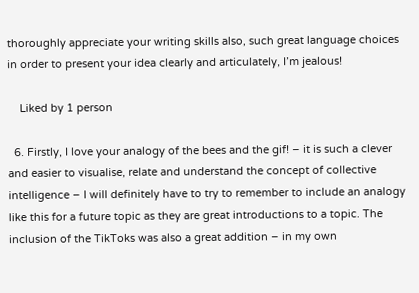thoroughly appreciate your writing skills also, such great language choices in order to present your idea clearly and articulately, I’m jealous!

    Liked by 1 person

  6. Firstly, I love your analogy of the bees and the gif! – it is such a clever and easier to visualise, relate and understand the concept of collective intelligence – I will definitely have to try to remember to include an analogy like this for a future topic as they are great introductions to a topic. The inclusion of the TikToks was also a great addition – in my own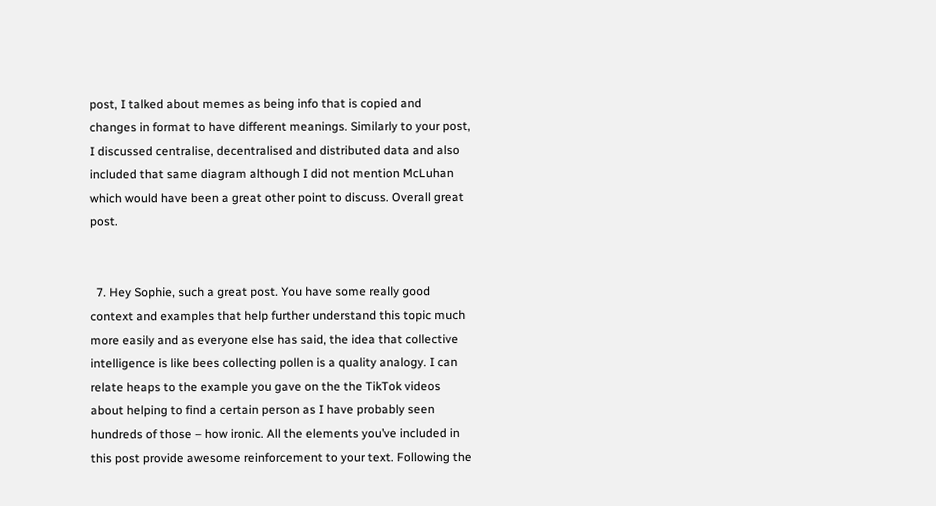post, I talked about memes as being info that is copied and changes in format to have different meanings. Similarly to your post, I discussed centralise, decentralised and distributed data and also included that same diagram although I did not mention McLuhan which would have been a great other point to discuss. Overall great post.


  7. Hey Sophie, such a great post. You have some really good context and examples that help further understand this topic much more easily and as everyone else has said, the idea that collective intelligence is like bees collecting pollen is a quality analogy. I can relate heaps to the example you gave on the the TikTok videos about helping to find a certain person as I have probably seen hundreds of those – how ironic. All the elements you’ve included in this post provide awesome reinforcement to your text. Following the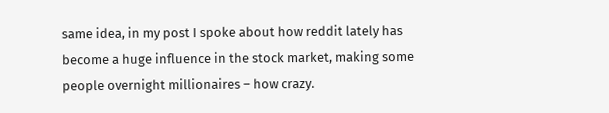same idea, in my post I spoke about how reddit lately has become a huge influence in the stock market, making some people overnight millionaires – how crazy.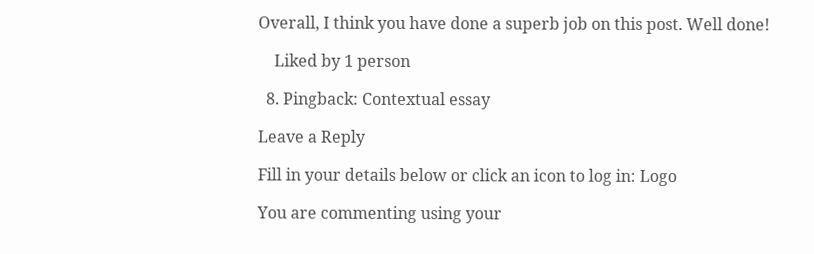Overall, I think you have done a superb job on this post. Well done!

    Liked by 1 person

  8. Pingback: Contextual essay

Leave a Reply

Fill in your details below or click an icon to log in: Logo

You are commenting using your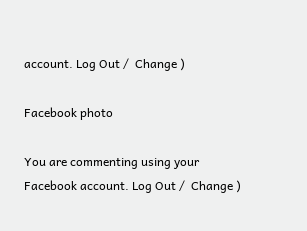account. Log Out /  Change )

Facebook photo

You are commenting using your Facebook account. Log Out /  Change )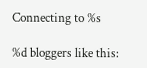Connecting to %s

%d bloggers like this: